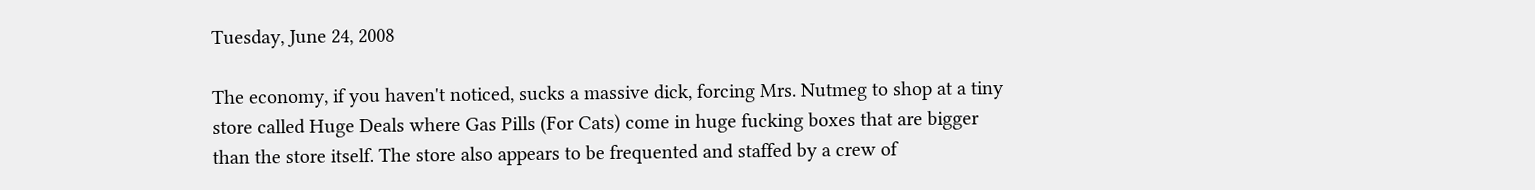Tuesday, June 24, 2008

The economy, if you haven't noticed, sucks a massive dick, forcing Mrs. Nutmeg to shop at a tiny store called Huge Deals where Gas Pills (For Cats) come in huge fucking boxes that are bigger than the store itself. The store also appears to be frequented and staffed by a crew of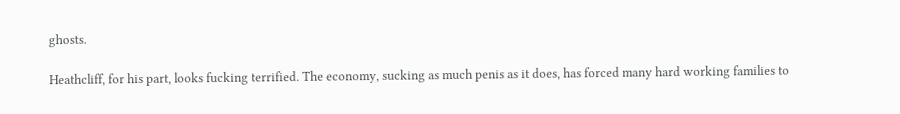ghosts.

Heathcliff, for his part, looks fucking terrified. The economy, sucking as much penis as it does, has forced many hard working families to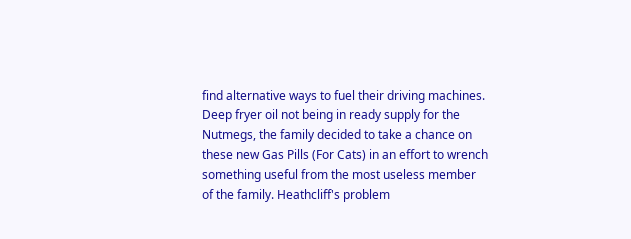find alternative ways to fuel their driving machines. Deep fryer oil not being in ready supply for the Nutmegs, the family decided to take a chance on these new Gas Pills (For Cats) in an effort to wrench something useful from the most useless member of the family. Heathcliff's problem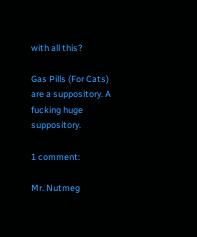with all this?

Gas Pills (For Cats) are a suppository. A fucking huge suppository.

1 comment:

Mr. Nutmeg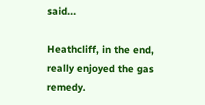said...

Heathcliff, in the end, really enjoyed the gas remedy.